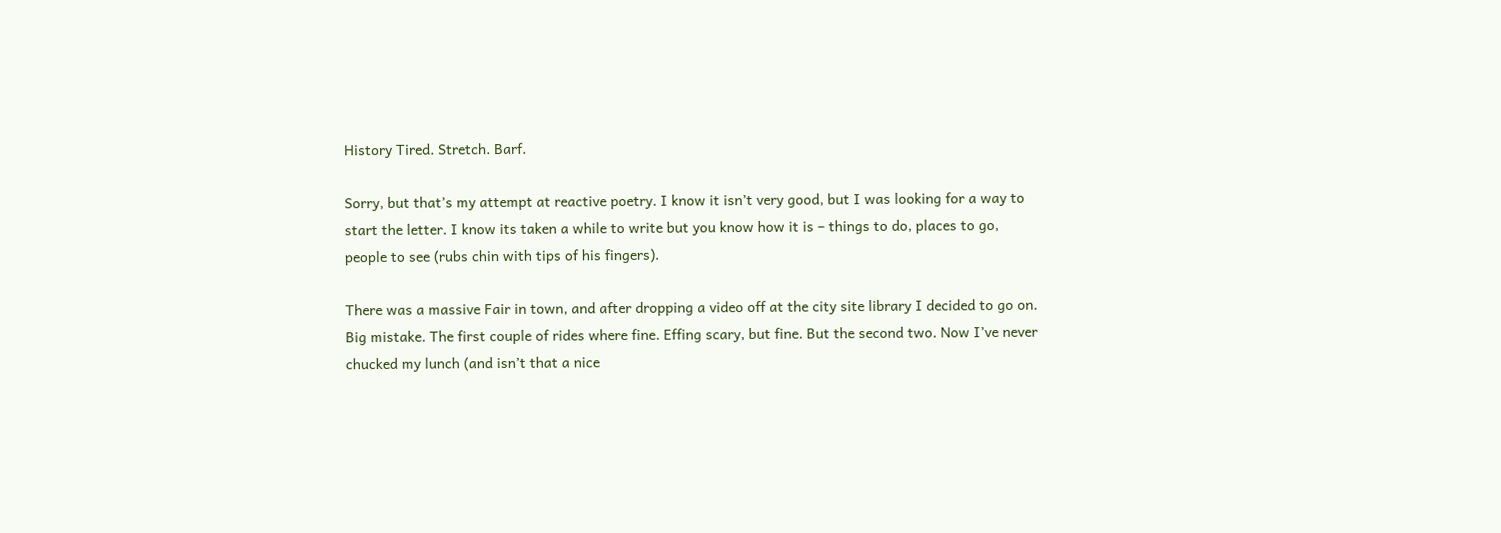History Tired. Stretch. Barf.

Sorry, but that’s my attempt at reactive poetry. I know it isn’t very good, but I was looking for a way to start the letter. I know its taken a while to write but you know how it is – things to do, places to go, people to see (rubs chin with tips of his fingers).

There was a massive Fair in town, and after dropping a video off at the city site library I decided to go on. Big mistake. The first couple of rides where fine. Effing scary, but fine. But the second two. Now I’ve never chucked my lunch (and isn’t that a nice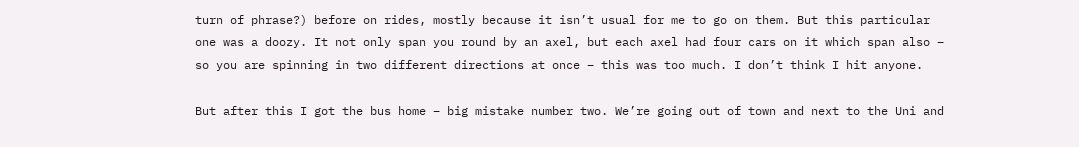turn of phrase?) before on rides, mostly because it isn’t usual for me to go on them. But this particular one was a doozy. It not only span you round by an axel, but each axel had four cars on it which span also – so you are spinning in two different directions at once – this was too much. I don’t think I hit anyone.

But after this I got the bus home – big mistake number two. We’re going out of town and next to the Uni and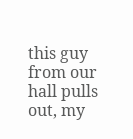this guy from our hall pulls out, my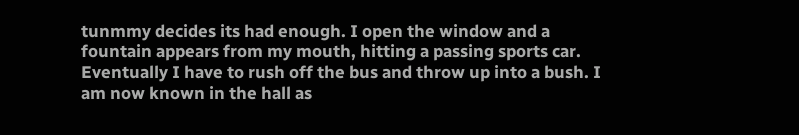tunmmy decides its had enough. I open the window and a fountain appears from my mouth, hitting a passing sports car. Eventually I have to rush off the bus and throw up into a bush. I am now known in the hall as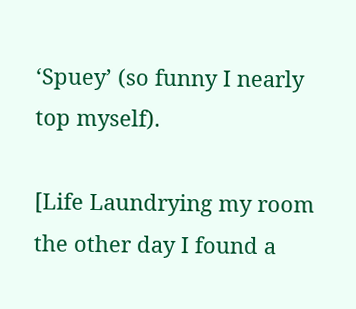‘Spuey’ (so funny I nearly top myself).

[Life Laundrying my room the other day I found a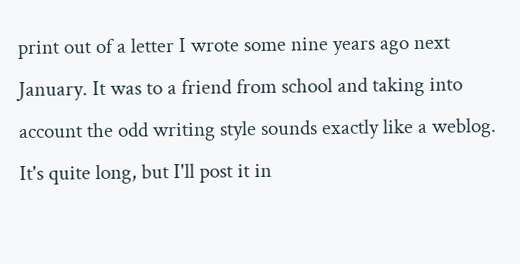print out of a letter I wrote some nine years ago next January. It was to a friend from school and taking into account the odd writing style sounds exactly like a weblog. It's quite long, but I'll post it in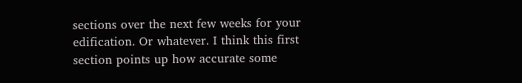sections over the next few weeks for your edification. Or whatever. I think this first section points up how accurate some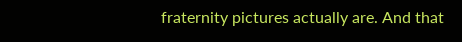fraternity pictures actually are. And that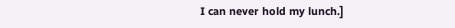I can never hold my lunch.]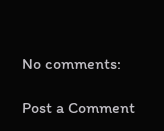No comments:

Post a Comment